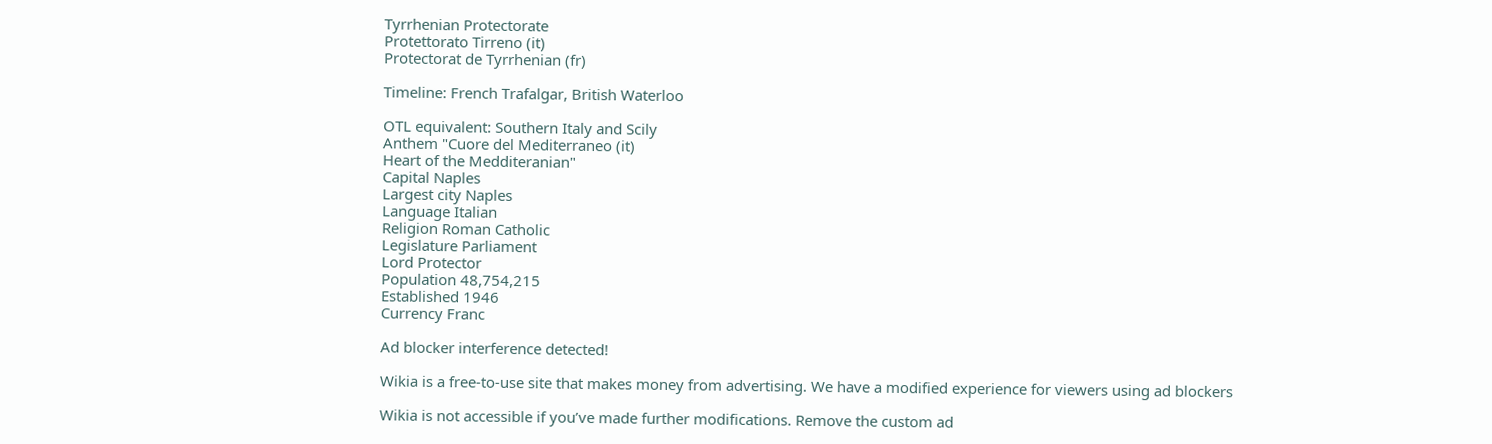Tyrrhenian Protectorate
Protettorato Tirreno (it)
Protectorat de Tyrrhenian (fr)

Timeline: French Trafalgar, British Waterloo

OTL equivalent: Southern Italy and Scily
Anthem "Cuore del Mediterraneo (it)
Heart of the Medditeranian"
Capital Naples
Largest city Naples
Language Italian
Religion Roman Catholic
Legislature Parliament
Lord Protector
Population 48,754,215
Established 1946
Currency Franc

Ad blocker interference detected!

Wikia is a free-to-use site that makes money from advertising. We have a modified experience for viewers using ad blockers

Wikia is not accessible if you’ve made further modifications. Remove the custom ad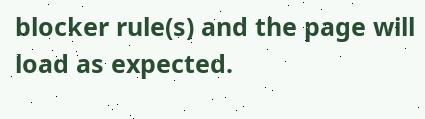blocker rule(s) and the page will load as expected.